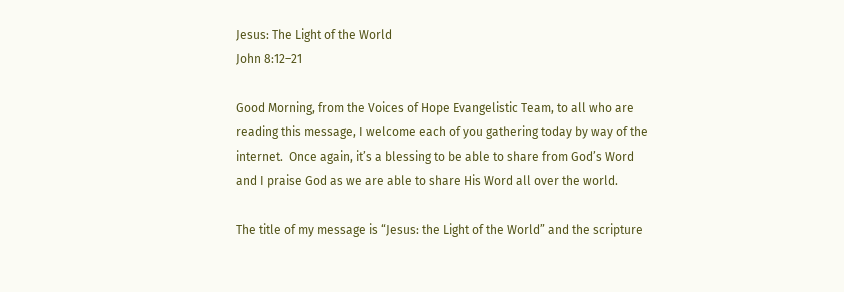Jesus: The Light of the World
John 8:12–21

Good Morning, from the Voices of Hope Evangelistic Team, to all who are reading this message, I welcome each of you gathering today by way of the internet.  Once again, it’s a blessing to be able to share from God’s Word and I praise God as we are able to share His Word all over the world.

The title of my message is “Jesus: the Light of the World” and the scripture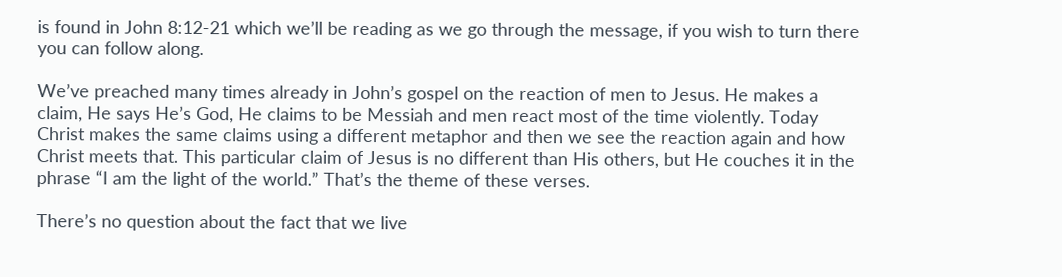is found in John 8:12-21 which we’ll be reading as we go through the message, if you wish to turn there you can follow along.

We’ve preached many times already in John’s gospel on the reaction of men to Jesus. He makes a claim, He says He’s God, He claims to be Messiah and men react most of the time violently. Today Christ makes the same claims using a different metaphor and then we see the reaction again and how Christ meets that. This particular claim of Jesus is no different than His others, but He couches it in the phrase “I am the light of the world.” That’s the theme of these verses.

There’s no question about the fact that we live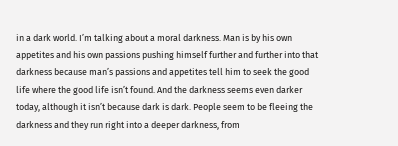in a dark world. I’m talking about a moral darkness. Man is by his own appetites and his own passions pushing himself further and further into that darkness because man’s passions and appetites tell him to seek the good life where the good life isn’t found. And the darkness seems even darker today, although it isn’t because dark is dark. People seem to be fleeing the darkness and they run right into a deeper darkness, from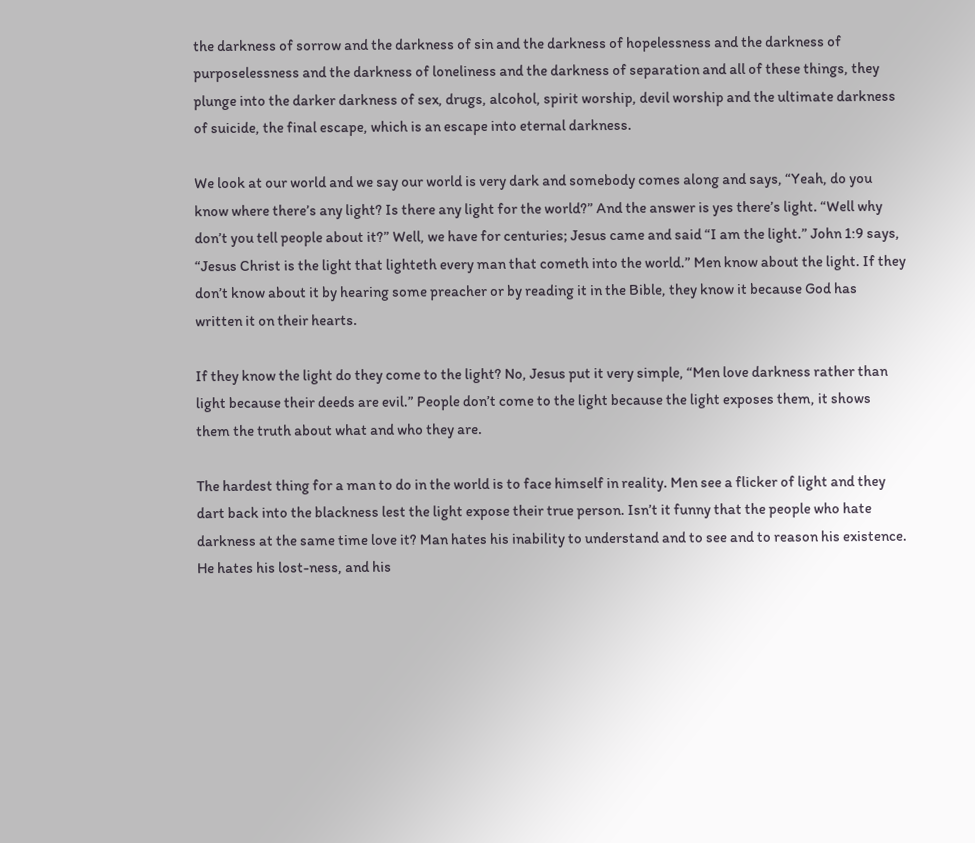the darkness of sorrow and the darkness of sin and the darkness of hopelessness and the darkness of purposelessness and the darkness of loneliness and the darkness of separation and all of these things, they plunge into the darker darkness of sex, drugs, alcohol, spirit worship, devil worship and the ultimate darkness of suicide, the final escape, which is an escape into eternal darkness.

We look at our world and we say our world is very dark and somebody comes along and says, “Yeah, do you know where there’s any light? Is there any light for the world?” And the answer is yes there’s light. “Well why don’t you tell people about it?” Well, we have for centuries; Jesus came and said “I am the light.” John 1:9 says, “Jesus Christ is the light that lighteth every man that cometh into the world.” Men know about the light. If they don’t know about it by hearing some preacher or by reading it in the Bible, they know it because God has written it on their hearts.

If they know the light do they come to the light? No, Jesus put it very simple, “Men love darkness rather than light because their deeds are evil.” People don’t come to the light because the light exposes them, it shows them the truth about what and who they are.

The hardest thing for a man to do in the world is to face himself in reality. Men see a flicker of light and they dart back into the blackness lest the light expose their true person. Isn’t it funny that the people who hate darkness at the same time love it? Man hates his inability to understand and to see and to reason his existence. He hates his lost-ness, and his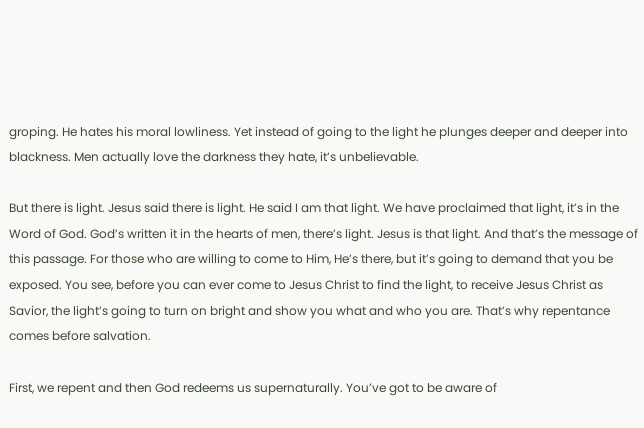groping. He hates his moral lowliness. Yet instead of going to the light he plunges deeper and deeper into blackness. Men actually love the darkness they hate, it’s unbelievable.

But there is light. Jesus said there is light. He said I am that light. We have proclaimed that light, it’s in the Word of God. God’s written it in the hearts of men, there’s light. Jesus is that light. And that’s the message of this passage. For those who are willing to come to Him, He’s there, but it’s going to demand that you be exposed. You see, before you can ever come to Jesus Christ to find the light, to receive Jesus Christ as Savior, the light’s going to turn on bright and show you what and who you are. That’s why repentance comes before salvation.

First, we repent and then God redeems us supernaturally. You’ve got to be aware of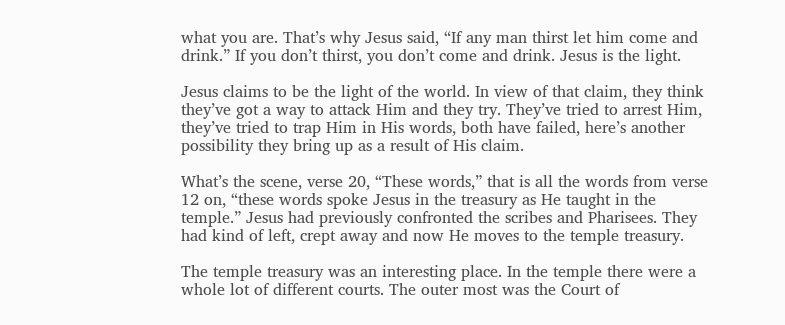what you are. That’s why Jesus said, “If any man thirst let him come and drink.” If you don’t thirst, you don’t come and drink. Jesus is the light.

Jesus claims to be the light of the world. In view of that claim, they think they’ve got a way to attack Him and they try. They’ve tried to arrest Him, they’ve tried to trap Him in His words, both have failed, here’s another possibility they bring up as a result of His claim.

What’s the scene, verse 20, “These words,” that is all the words from verse 12 on, “these words spoke Jesus in the treasury as He taught in the temple.” Jesus had previously confronted the scribes and Pharisees. They had kind of left, crept away and now He moves to the temple treasury.

The temple treasury was an interesting place. In the temple there were a whole lot of different courts. The outer most was the Court of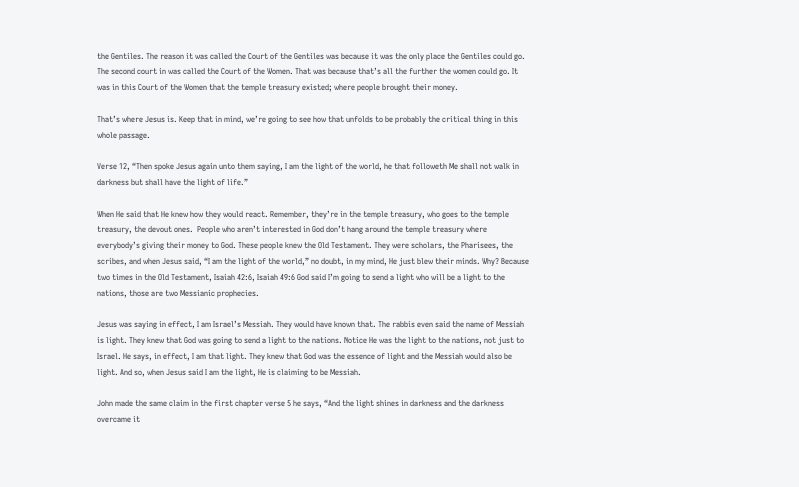the Gentiles. The reason it was called the Court of the Gentiles was because it was the only place the Gentiles could go. The second court in was called the Court of the Women. That was because that’s all the further the women could go. It was in this Court of the Women that the temple treasury existed; where people brought their money.

That’s where Jesus is. Keep that in mind, we’re going to see how that unfolds to be probably the critical thing in this whole passage.

Verse 12, “Then spoke Jesus again unto them saying, I am the light of the world, he that followeth Me shall not walk in darkness but shall have the light of life.”

When He said that He knew how they would react. Remember, they’re in the temple treasury, who goes to the temple treasury, the devout ones.  People who aren’t interested in God don’t hang around the temple treasury where everybody’s giving their money to God. These people knew the Old Testament. They were scholars, the Pharisees, the scribes, and when Jesus said, “I am the light of the world,” no doubt, in my mind, He just blew their minds. Why? Because two times in the Old Testament, Isaiah 42:6, Isaiah 49:6 God said I’m going to send a light who will be a light to the nations, those are two Messianic prophecies.

Jesus was saying in effect, I am Israel’s Messiah. They would have known that. The rabbis even said the name of Messiah is light. They knew that God was going to send a light to the nations. Notice He was the light to the nations, not just to Israel. He says, in effect, I am that light. They knew that God was the essence of light and the Messiah would also be light. And so, when Jesus said I am the light, He is claiming to be Messiah.

John made the same claim in the first chapter verse 5 he says, “And the light shines in darkness and the darkness overcame it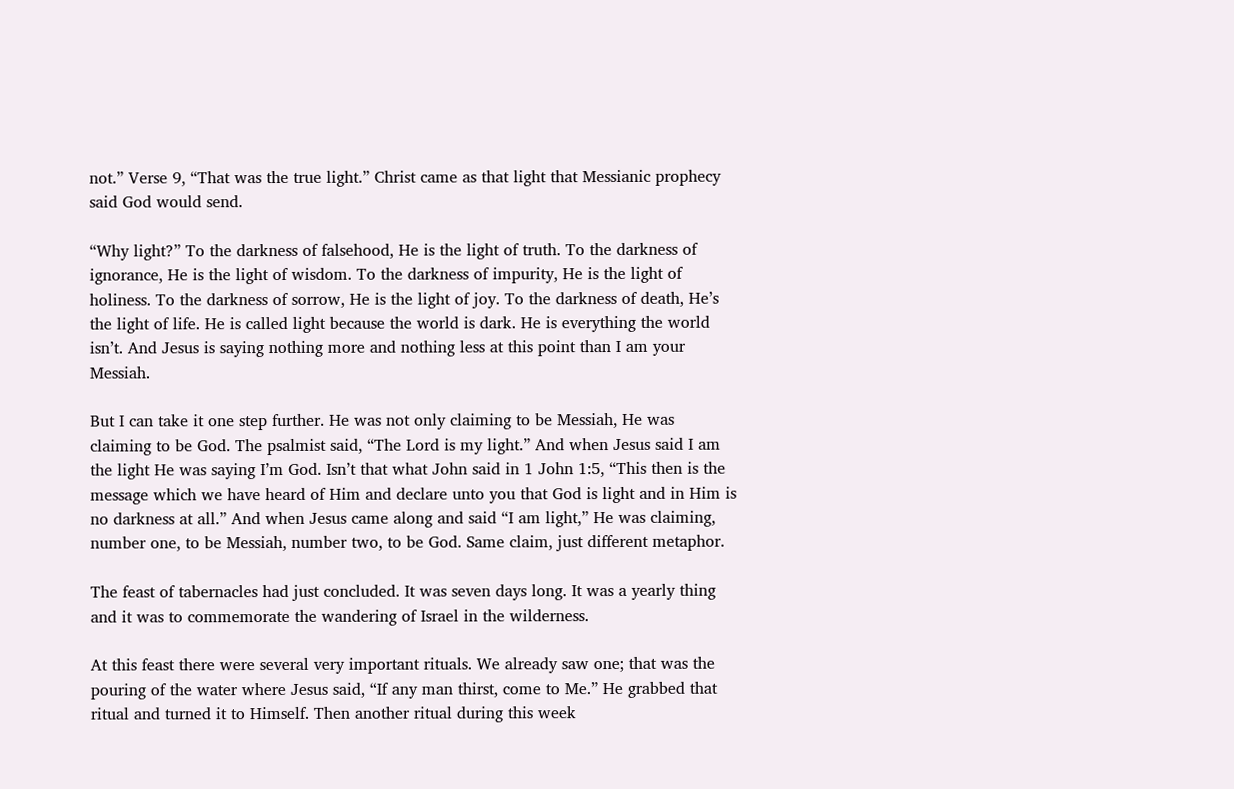not.” Verse 9, “That was the true light.” Christ came as that light that Messianic prophecy said God would send.

“Why light?” To the darkness of falsehood, He is the light of truth. To the darkness of ignorance, He is the light of wisdom. To the darkness of impurity, He is the light of holiness. To the darkness of sorrow, He is the light of joy. To the darkness of death, He’s the light of life. He is called light because the world is dark. He is everything the world isn’t. And Jesus is saying nothing more and nothing less at this point than I am your Messiah.

But I can take it one step further. He was not only claiming to be Messiah, He was claiming to be God. The psalmist said, “The Lord is my light.” And when Jesus said I am the light He was saying I’m God. Isn’t that what John said in 1 John 1:5, “This then is the message which we have heard of Him and declare unto you that God is light and in Him is no darkness at all.” And when Jesus came along and said “I am light,” He was claiming, number one, to be Messiah, number two, to be God. Same claim, just different metaphor.

The feast of tabernacles had just concluded. It was seven days long. It was a yearly thing and it was to commemorate the wandering of Israel in the wilderness.

At this feast there were several very important rituals. We already saw one; that was the pouring of the water where Jesus said, “If any man thirst, come to Me.” He grabbed that ritual and turned it to Himself. Then another ritual during this week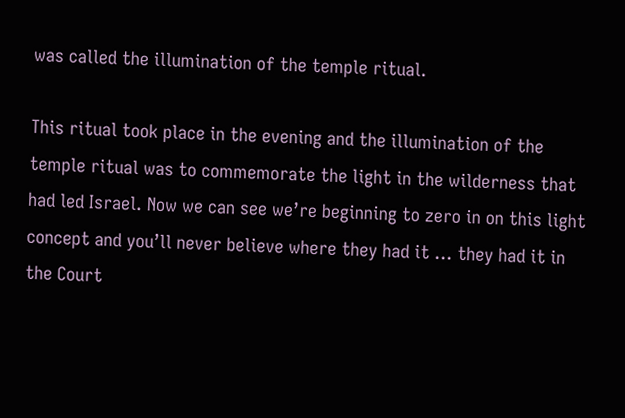was called the illumination of the temple ritual.

This ritual took place in the evening and the illumination of the temple ritual was to commemorate the light in the wilderness that had led Israel. Now we can see we’re beginning to zero in on this light concept and you’ll never believe where they had it … they had it in the Court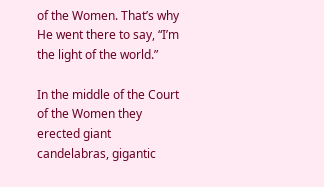of the Women. That’s why He went there to say, “I’m the light of the world.”

In the middle of the Court of the Women they erected giant candelabras, gigantic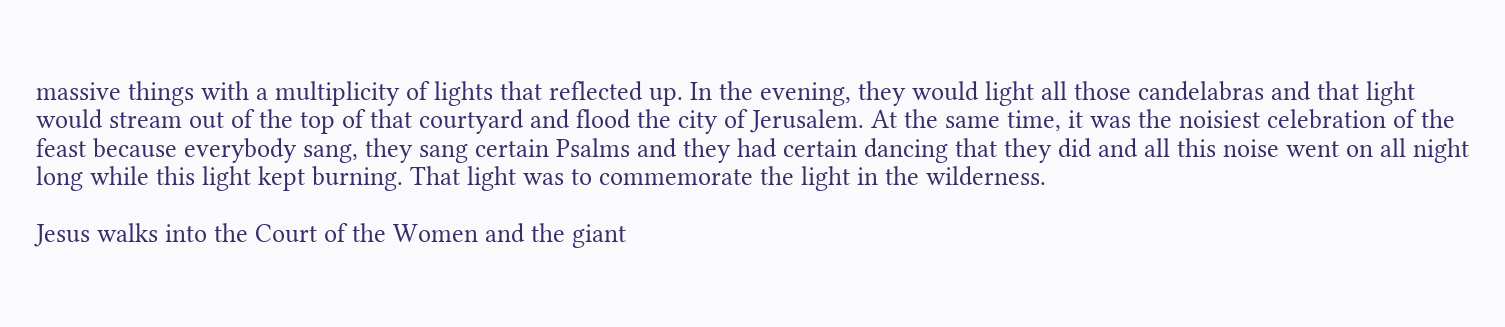massive things with a multiplicity of lights that reflected up. In the evening, they would light all those candelabras and that light would stream out of the top of that courtyard and flood the city of Jerusalem. At the same time, it was the noisiest celebration of the feast because everybody sang, they sang certain Psalms and they had certain dancing that they did and all this noise went on all night long while this light kept burning. That light was to commemorate the light in the wilderness.

Jesus walks into the Court of the Women and the giant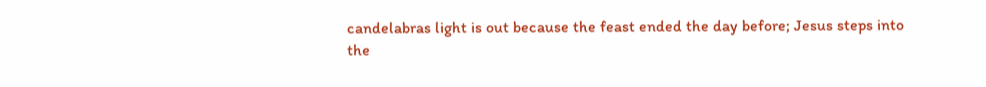candelabras light is out because the feast ended the day before; Jesus steps into the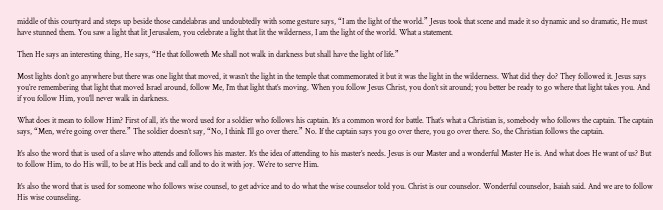middle of this courtyard and steps up beside those candelabras and undoubtedly with some gesture says, “I am the light of the world.” Jesus took that scene and made it so dynamic and so dramatic, He must have stunned them. You saw a light that lit Jerusalem, you celebrate a light that lit the wilderness, I am the light of the world. What a statement.

Then He says an interesting thing, He says, “He that followeth Me shall not walk in darkness but shall have the light of life.”

Most lights don’t go anywhere but there was one light that moved, it wasn’t the light in the temple that commemorated it but it was the light in the wilderness. What did they do? They followed it. Jesus says you’re remembering that light that moved Israel around, follow Me, I’m that light that’s moving. When you follow Jesus Christ, you don’t sit around; you better be ready to go where that light takes you. And if you follow Him, you’ll never walk in darkness.

What does it mean to follow Him? First of all, it’s the word used for a soldier who follows his captain. It’s a common word for battle. That’s what a Christian is, somebody who follows the captain. The captain says, “Men, we’re going over there.” The soldier doesn’t say, “No, I think I’ll go over there.” No. If the captain says you go over there, you go over there. So, the Christian follows the captain.

It’s also the word that is used of a slave who attends and follows his master. It’s the idea of attending to his master’s needs. Jesus is our Master and a wonderful Master He is. And what does He want of us? But to follow Him, to do His will, to be at His beck and call and to do it with joy. We’re to serve Him.

It’s also the word that is used for someone who follows wise counsel, to get advice and to do what the wise counselor told you. Christ is our counselor. Wonderful counselor, Isaiah said. And we are to follow His wise counseling.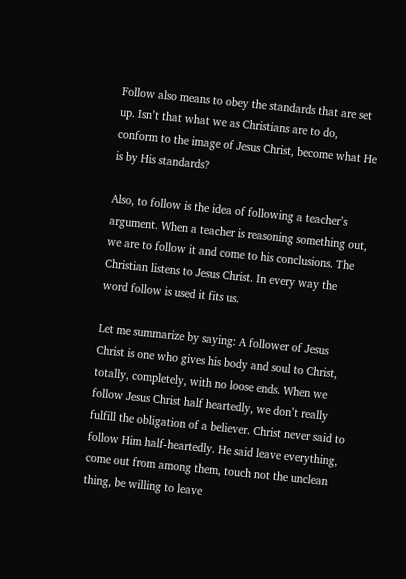Follow also means to obey the standards that are set up. Isn’t that what we as Christians are to do, conform to the image of Jesus Christ, become what He is by His standards?

Also, to follow is the idea of following a teacher’s argument. When a teacher is reasoning something out, we are to follow it and come to his conclusions. The Christian listens to Jesus Christ. In every way the word follow is used it fits us.

Let me summarize by saying: A follower of Jesus Christ is one who gives his body and soul to Christ, totally, completely, with no loose ends. When we follow Jesus Christ half heartedly, we don’t really fulfill the obligation of a believer. Christ never said to follow Him half-heartedly. He said leave everything, come out from among them, touch not the unclean thing, be willing to leave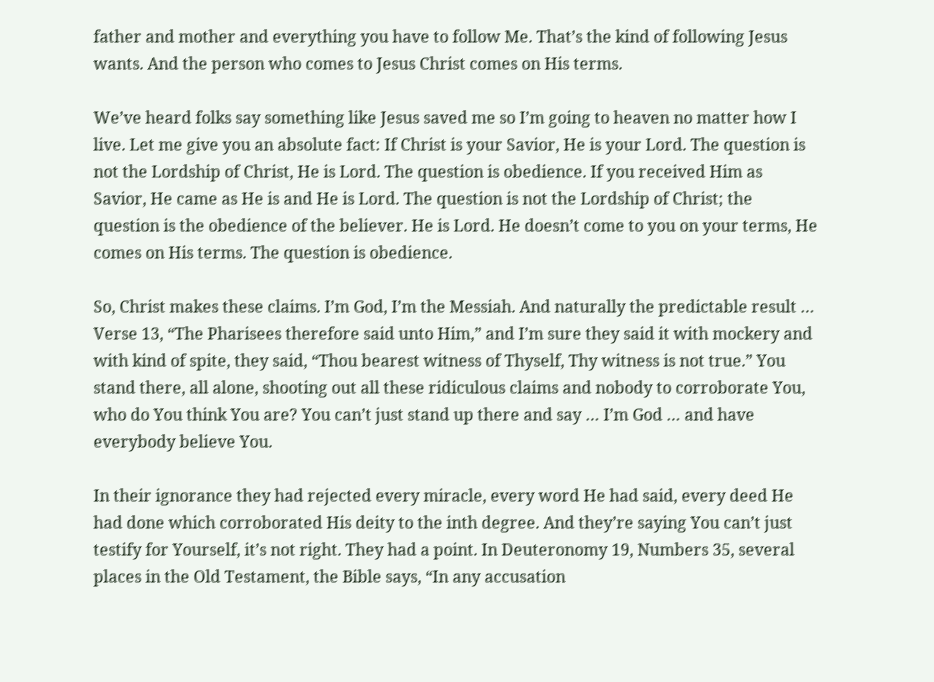father and mother and everything you have to follow Me. That’s the kind of following Jesus wants. And the person who comes to Jesus Christ comes on His terms.

We’ve heard folks say something like Jesus saved me so I’m going to heaven no matter how I live. Let me give you an absolute fact: If Christ is your Savior, He is your Lord. The question is not the Lordship of Christ, He is Lord. The question is obedience. If you received Him as Savior, He came as He is and He is Lord. The question is not the Lordship of Christ; the question is the obedience of the believer. He is Lord. He doesn’t come to you on your terms, He comes on His terms. The question is obedience.

So, Christ makes these claims. I’m God, I’m the Messiah. And naturally the predictable result … Verse 13, “The Pharisees therefore said unto Him,” and I’m sure they said it with mockery and with kind of spite, they said, “Thou bearest witness of Thyself, Thy witness is not true.” You stand there, all alone, shooting out all these ridiculous claims and nobody to corroborate You, who do You think You are? You can’t just stand up there and say … I’m God … and have everybody believe You.

In their ignorance they had rejected every miracle, every word He had said, every deed He had done which corroborated His deity to the inth degree. And they’re saying You can’t just testify for Yourself, it’s not right. They had a point. In Deuteronomy 19, Numbers 35, several places in the Old Testament, the Bible says, “In any accusation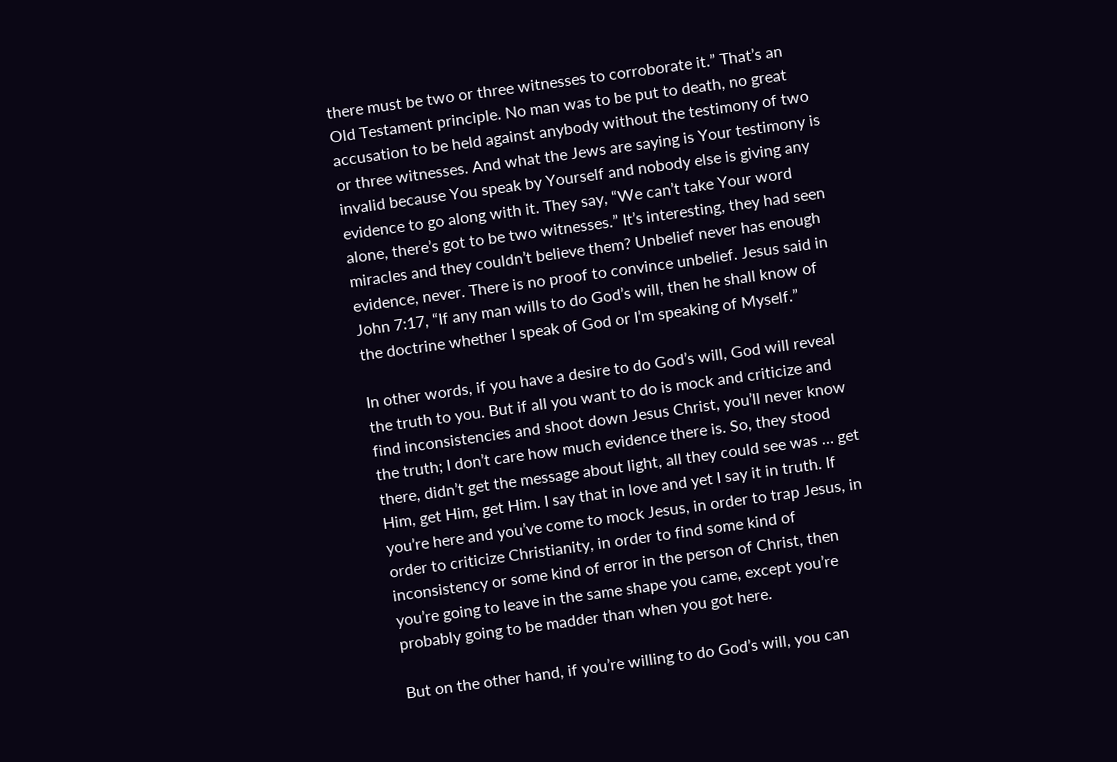there must be two or three witnesses to corroborate it.” That’s an Old Testament principle. No man was to be put to death, no great accusation to be held against anybody without the testimony of two or three witnesses. And what the Jews are saying is Your testimony is invalid because You speak by Yourself and nobody else is giving any evidence to go along with it. They say, “We can’t take Your word alone, there’s got to be two witnesses.” It’s interesting, they had seen miracles and they couldn’t believe them? Unbelief never has enough evidence, never. There is no proof to convince unbelief. Jesus said in John 7:17, “If any man wills to do God’s will, then he shall know of the doctrine whether I speak of God or I’m speaking of Myself.”

In other words, if you have a desire to do God’s will, God will reveal the truth to you. But if all you want to do is mock and criticize and find inconsistencies and shoot down Jesus Christ, you’ll never know the truth; I don’t care how much evidence there is. So, they stood there, didn’t get the message about light, all they could see was … get Him, get Him, get Him. I say that in love and yet I say it in truth. If you’re here and you’ve come to mock Jesus, in order to trap Jesus, in order to criticize Christianity, in order to find some kind of inconsistency or some kind of error in the person of Christ, then you’re going to leave in the same shape you came, except you’re probably going to be madder than when you got here.

But on the other hand, if you’re willing to do God’s will, you can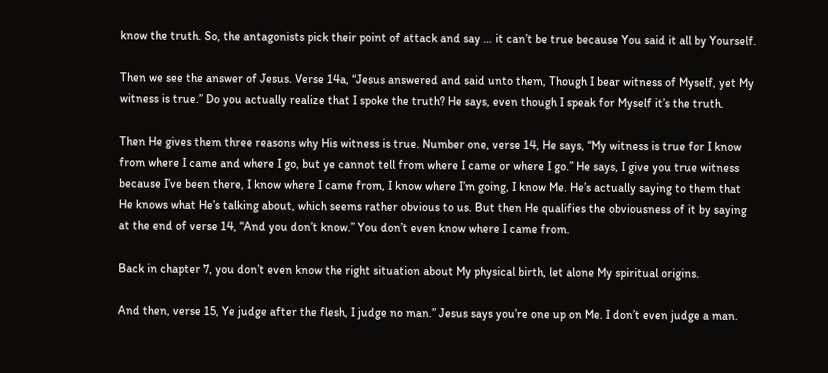know the truth. So, the antagonists pick their point of attack and say … it can’t be true because You said it all by Yourself.

Then we see the answer of Jesus. Verse 14a, “Jesus answered and said unto them, Though I bear witness of Myself, yet My witness is true.” Do you actually realize that I spoke the truth? He says, even though I speak for Myself it’s the truth.

Then He gives them three reasons why His witness is true. Number one, verse 14, He says, “My witness is true for I know from where I came and where I go, but ye cannot tell from where I came or where I go.” He says, I give you true witness because I’ve been there, I know where I came from, I know where I’m going, I know Me. He’s actually saying to them that He knows what He’s talking about, which seems rather obvious to us. But then He qualifies the obviousness of it by saying at the end of verse 14, “And you don’t know.” You don’t even know where I came from.

Back in chapter 7, you don’t even know the right situation about My physical birth, let alone My spiritual origins.

And then, verse 15, Ye judge after the flesh, I judge no man.” Jesus says you’re one up on Me. I don’t even judge a man.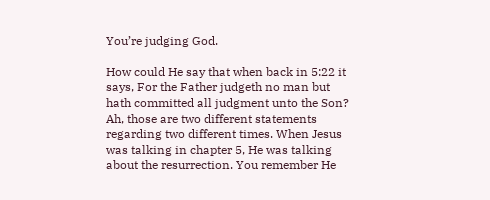You’re judging God.

How could He say that when back in 5:22 it says, For the Father judgeth no man but hath committed all judgment unto the Son? Ah, those are two different statements regarding two different times. When Jesus was talking in chapter 5, He was talking about the resurrection. You remember He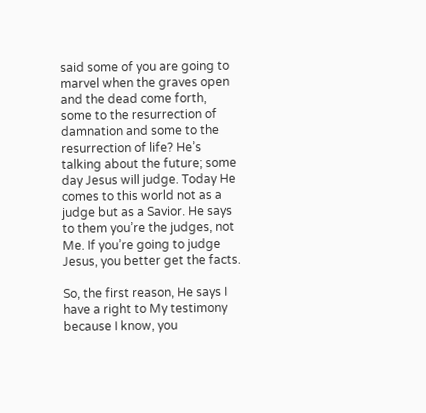said some of you are going to marvel when the graves open and the dead come forth, some to the resurrection of damnation and some to the resurrection of life? He’s talking about the future; some day Jesus will judge. Today He comes to this world not as a judge but as a Savior. He says to them you’re the judges, not Me. If you’re going to judge Jesus, you better get the facts.

So, the first reason, He says I have a right to My testimony because I know, you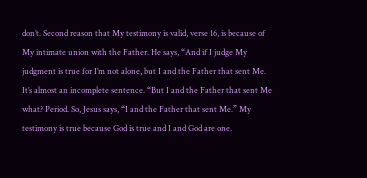don’t. Second reason that My testimony is valid, verse 16, is because of My intimate union with the Father. He says, “And if I judge My judgment is true for I’m not alone, but I and the Father that sent Me. It’s almost an incomplete sentence. “But I and the Father that sent Me what? Period. So, Jesus says, “I and the Father that sent Me.” My testimony is true because God is true and I and God are one.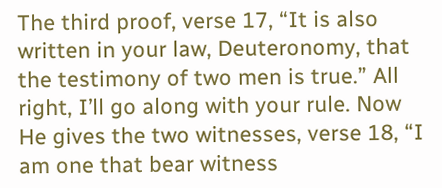The third proof, verse 17, “It is also written in your law, Deuteronomy, that the testimony of two men is true.” All right, I’ll go along with your rule. Now He gives the two witnesses, verse 18, “I am one that bear witness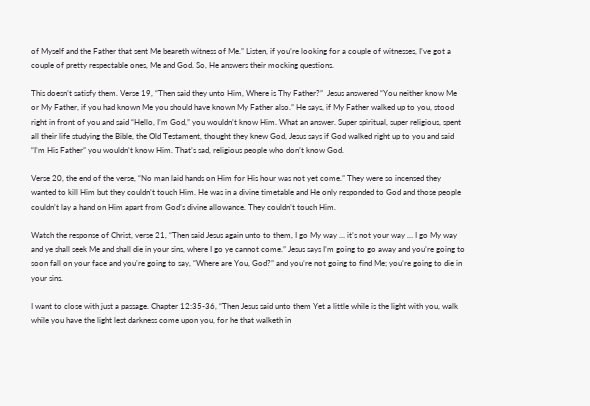of Myself and the Father that sent Me beareth witness of Me.” Listen, if you’re looking for a couple of witnesses, I’ve got a couple of pretty respectable ones, Me and God. So, He answers their mocking questions.

This doesn’t satisfy them. Verse 19, “Then said they unto Him, Where is Thy Father?”  Jesus answered “You neither know Me or My Father, if you had known Me you should have known My Father also.” He says, if My Father walked up to you, stood right in front of you and said “Hello, I’m God,” you wouldn’t know Him. What an answer. Super spiritual, super religious, spent all their life studying the Bible, the Old Testament, thought they knew God, Jesus says if God walked right up to you and said “I’m His Father” you wouldn’t know Him. That’s sad, religious people who don’t know God.

Verse 20, the end of the verse, “No man laid hands on Him for His hour was not yet come.” They were so incensed they wanted to kill Him but they couldn’t touch Him. He was in a divine timetable and He only responded to God and those people couldn’t lay a hand on Him apart from God’s divine allowance. They couldn’t touch Him.

Watch the response of Christ, verse 21, “Then said Jesus again unto to them, I go My way … it’s not your way … I go My way and ye shall seek Me and shall die in your sins, where I go ye cannot come.” Jesus says I’m going to go away and you’re going to soon fall on your face and you’re going to say, “Where are You, God?” and you’re not going to find Me; you’re going to die in your sins.

I want to close with just a passage. Chapter 12:35-36, “Then Jesus said unto them Yet a little while is the light with you, walk while you have the light lest darkness come upon you, for he that walketh in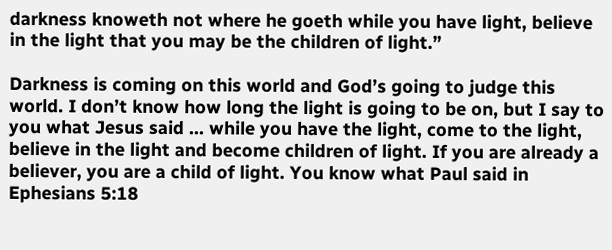darkness knoweth not where he goeth while you have light, believe in the light that you may be the children of light.”

Darkness is coming on this world and God’s going to judge this world. I don’t know how long the light is going to be on, but I say to you what Jesus said … while you have the light, come to the light, believe in the light and become children of light. If you are already a believer, you are a child of light. You know what Paul said in Ephesians 5:18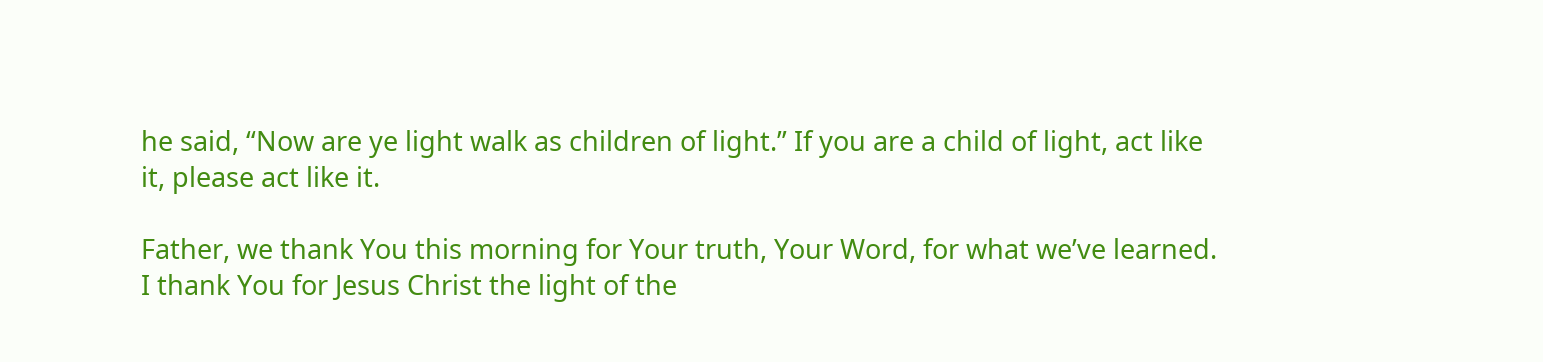he said, “Now are ye light walk as children of light.” If you are a child of light, act like it, please act like it.

Father, we thank You this morning for Your truth, Your Word, for what we’ve learned. I thank You for Jesus Christ the light of the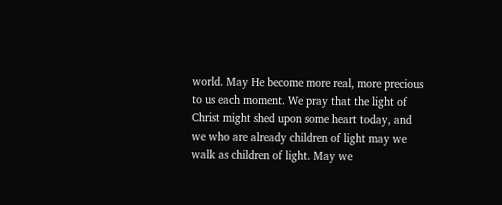world. May He become more real, more precious to us each moment. We pray that the light of Christ might shed upon some heart today, and we who are already children of light may we walk as children of light. May we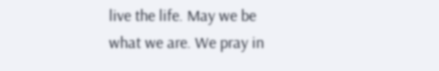live the life. May we be what we are. We pray in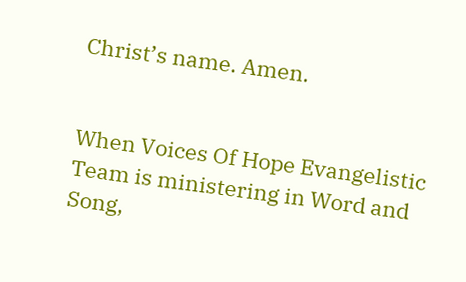Christ’s name. Amen.


When Voices Of Hope Evangelistic Team is ministering in Word and Song,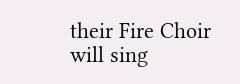their Fire Choir will sing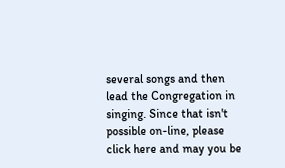several songs and then lead the Congregation in singing. Since that isn't possible on-line, please click here and may you be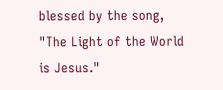blessed by the song, "The Light of the World is Jesus."